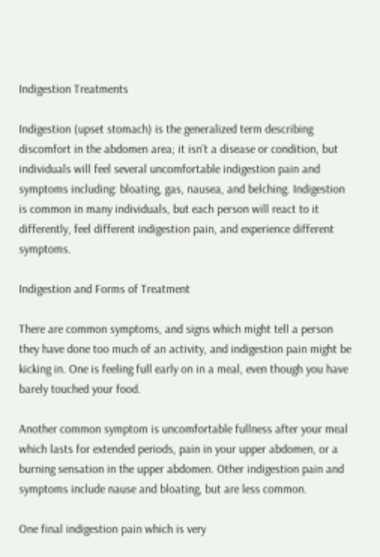Indigestion Treatments

Indigestion (upset stomach) is the generalized term describing discomfort in the abdomen area; it isn’t a disease or condition, but individuals will feel several uncomfortable indigestion pain and symptoms including: bloating, gas, nausea, and belching. Indigestion is common in many individuals, but each person will react to it differently, feel different indigestion pain, and experience different symptoms.

Indigestion and Forms of Treatment

There are common symptoms, and signs which might tell a person they have done too much of an activity, and indigestion pain might be kicking in. One is feeling full early on in a meal, even though you have barely touched your food.

Another common symptom is uncomfortable fullness after your meal which lasts for extended periods, pain in your upper abdomen, or a burning sensation in the upper abdomen. Other indigestion pain and symptoms include nause and bloating, but are less common.

One final indigestion pain which is very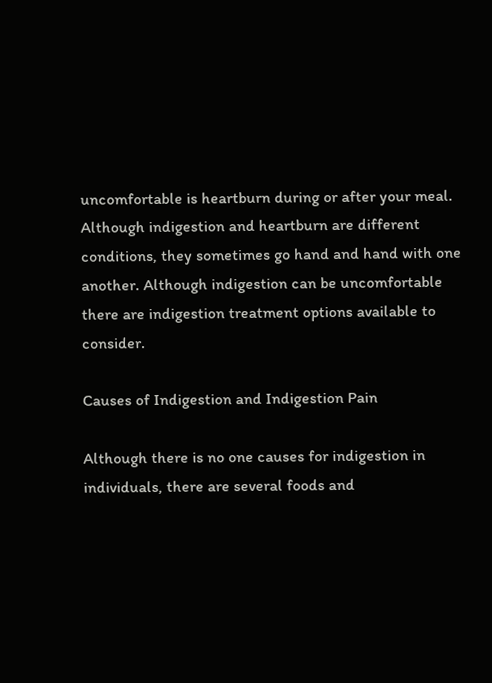uncomfortable is heartburn during or after your meal. Although indigestion and heartburn are different conditions, they sometimes go hand and hand with one another. Although indigestion can be uncomfortable there are indigestion treatment options available to consider.

Causes of Indigestion and Indigestion Pain

Although there is no one causes for indigestion in individuals, there are several foods and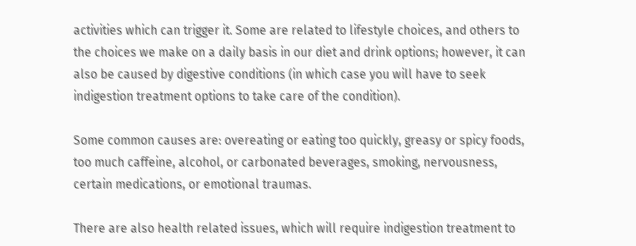activities which can trigger it. Some are related to lifestyle choices, and others to the choices we make on a daily basis in our diet and drink options; however, it can also be caused by digestive conditions (in which case you will have to seek indigestion treatment options to take care of the condition).

Some common causes are: overeating or eating too quickly, greasy or spicy foods, too much caffeine, alcohol, or carbonated beverages, smoking, nervousness, certain medications, or emotional traumas.

There are also health related issues, which will require indigestion treatment to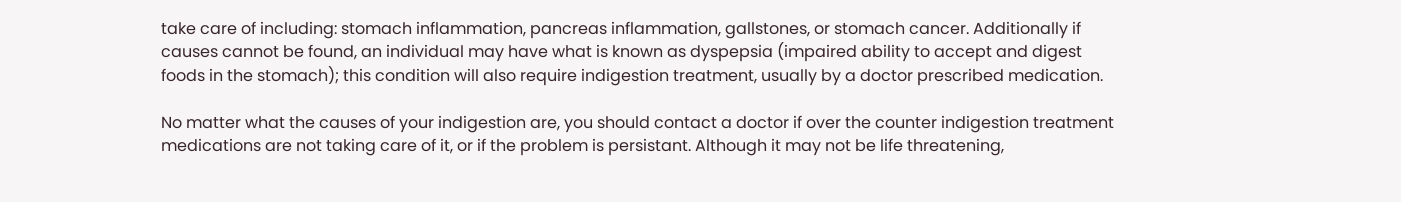take care of including: stomach inflammation, pancreas inflammation, gallstones, or stomach cancer. Additionally if causes cannot be found, an individual may have what is known as dyspepsia (impaired ability to accept and digest foods in the stomach); this condition will also require indigestion treatment, usually by a doctor prescribed medication.

No matter what the causes of your indigestion are, you should contact a doctor if over the counter indigestion treatment medications are not taking care of it, or if the problem is persistant. Although it may not be life threatening,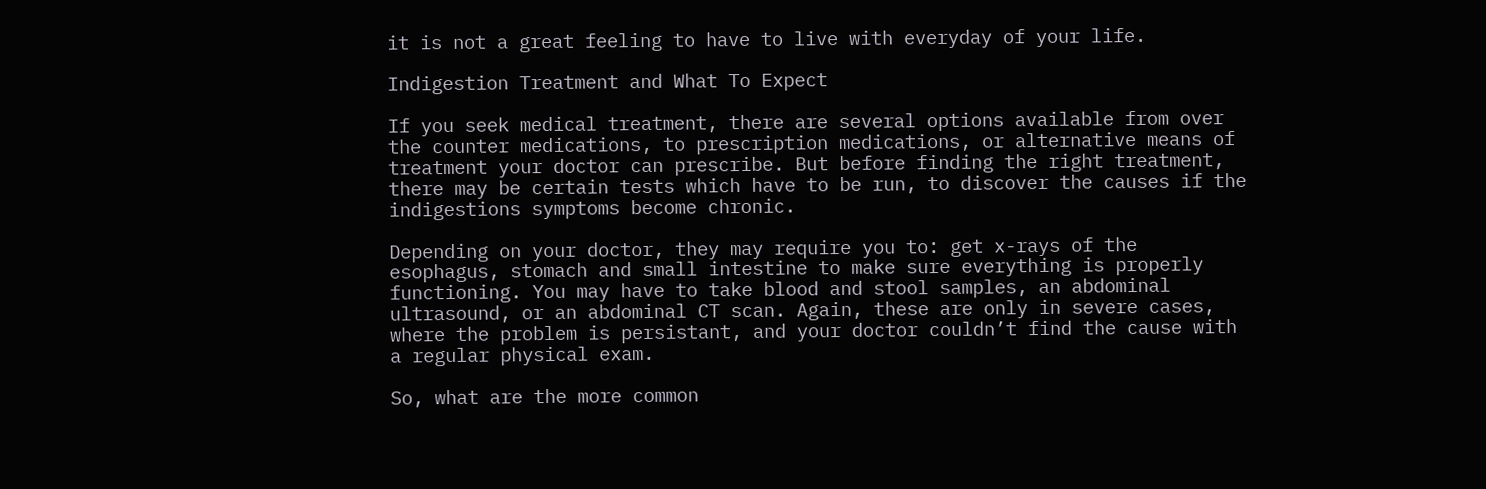it is not a great feeling to have to live with everyday of your life.

Indigestion Treatment and What To Expect

If you seek medical treatment, there are several options available from over the counter medications, to prescription medications, or alternative means of treatment your doctor can prescribe. But before finding the right treatment, there may be certain tests which have to be run, to discover the causes if the indigestions symptoms become chronic.

Depending on your doctor, they may require you to: get x-rays of the esophagus, stomach and small intestine to make sure everything is properly functioning. You may have to take blood and stool samples, an abdominal ultrasound, or an abdominal CT scan. Again, these are only in severe cases, where the problem is persistant, and your doctor couldn’t find the cause with a regular physical exam.

So, what are the more common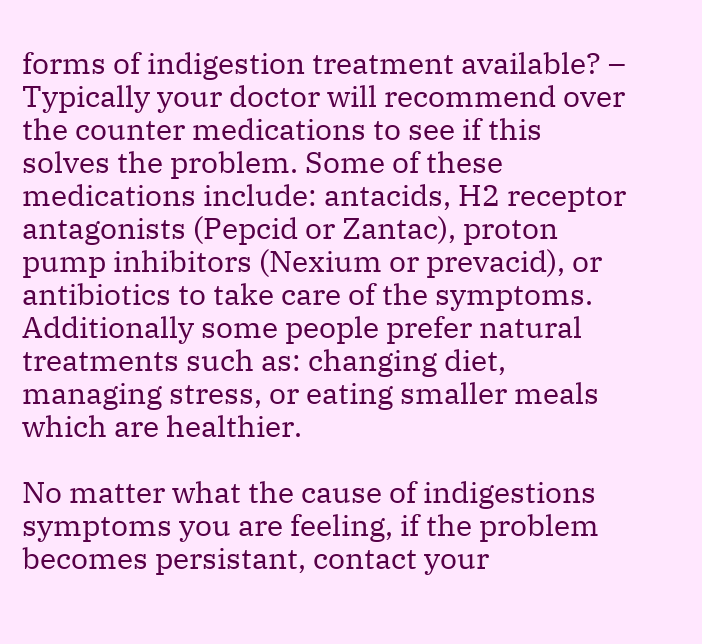forms of indigestion treatment available? – Typically your doctor will recommend over the counter medications to see if this solves the problem. Some of these medications include: antacids, H2 receptor antagonists (Pepcid or Zantac), proton pump inhibitors (Nexium or prevacid), or antibiotics to take care of the symptoms. Additionally some people prefer natural treatments such as: changing diet, managing stress, or eating smaller meals which are healthier.

No matter what the cause of indigestions symptoms you are feeling, if the problem becomes persistant, contact your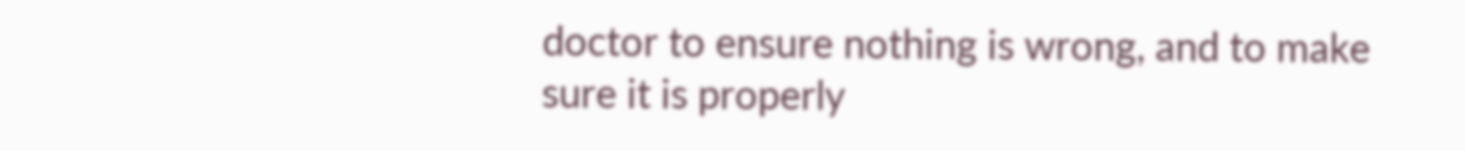doctor to ensure nothing is wrong, and to make sure it is properly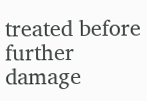treated before further damage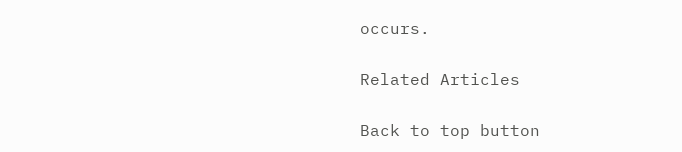occurs.

Related Articles

Back to top button